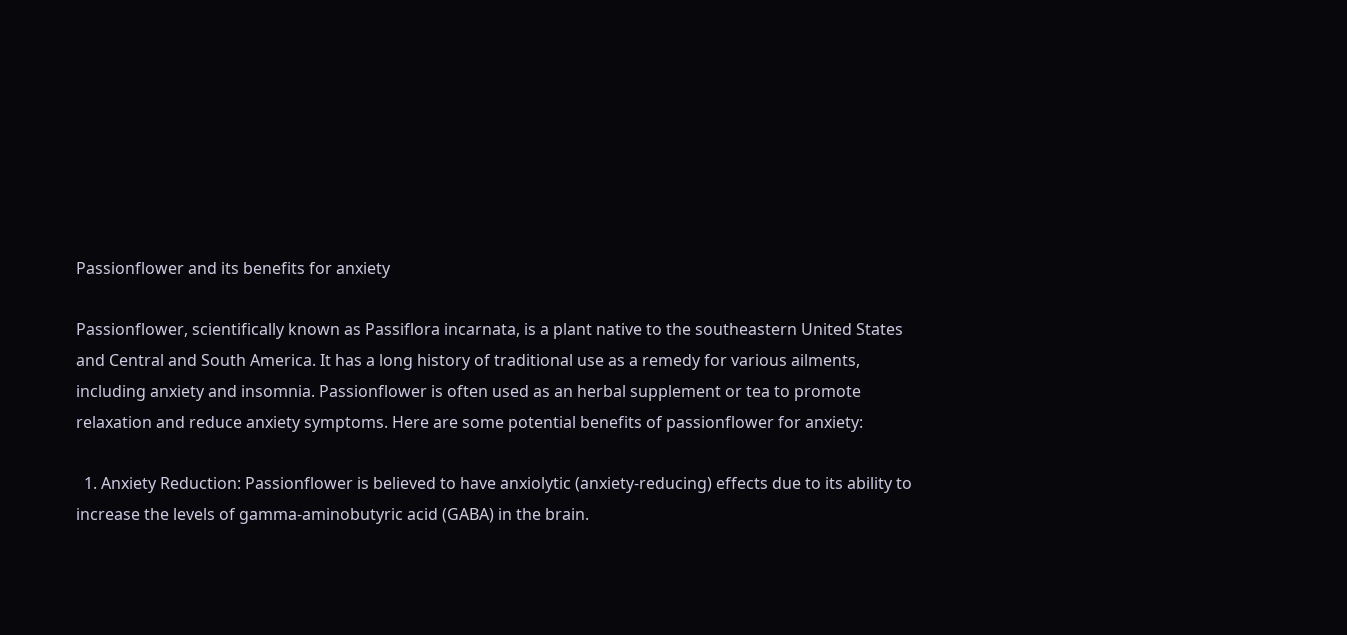Passionflower and its benefits for anxiety

Passionflower, scientifically known as Passiflora incarnata, is a plant native to the southeastern United States and Central and South America. It has a long history of traditional use as a remedy for various ailments, including anxiety and insomnia. Passionflower is often used as an herbal supplement or tea to promote relaxation and reduce anxiety symptoms. Here are some potential benefits of passionflower for anxiety:

  1. Anxiety Reduction: Passionflower is believed to have anxiolytic (anxiety-reducing) effects due to its ability to increase the levels of gamma-aminobutyric acid (GABA) in the brain.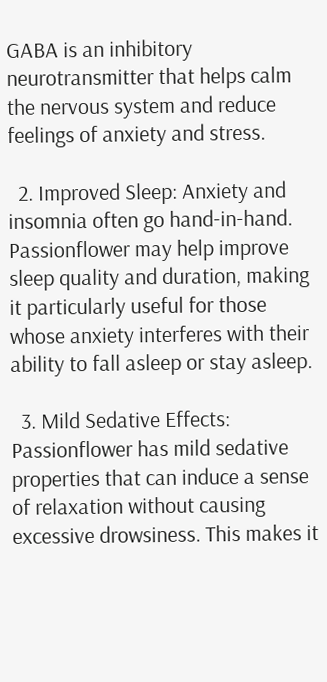GABA is an inhibitory neurotransmitter that helps calm the nervous system and reduce feelings of anxiety and stress.

  2. Improved Sleep: Anxiety and insomnia often go hand-in-hand. Passionflower may help improve sleep quality and duration, making it particularly useful for those whose anxiety interferes with their ability to fall asleep or stay asleep.

  3. Mild Sedative Effects: Passionflower has mild sedative properties that can induce a sense of relaxation without causing excessive drowsiness. This makes it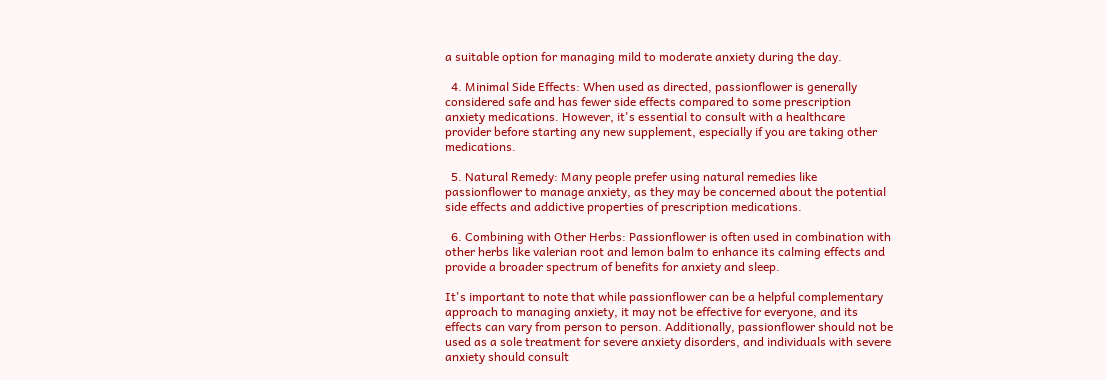a suitable option for managing mild to moderate anxiety during the day.

  4. Minimal Side Effects: When used as directed, passionflower is generally considered safe and has fewer side effects compared to some prescription anxiety medications. However, it's essential to consult with a healthcare provider before starting any new supplement, especially if you are taking other medications.

  5. Natural Remedy: Many people prefer using natural remedies like passionflower to manage anxiety, as they may be concerned about the potential side effects and addictive properties of prescription medications.

  6. Combining with Other Herbs: Passionflower is often used in combination with other herbs like valerian root and lemon balm to enhance its calming effects and provide a broader spectrum of benefits for anxiety and sleep.

It's important to note that while passionflower can be a helpful complementary approach to managing anxiety, it may not be effective for everyone, and its effects can vary from person to person. Additionally, passionflower should not be used as a sole treatment for severe anxiety disorders, and individuals with severe anxiety should consult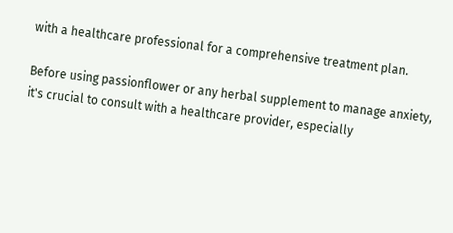with a healthcare professional for a comprehensive treatment plan.

Before using passionflower or any herbal supplement to manage anxiety, it's crucial to consult with a healthcare provider, especially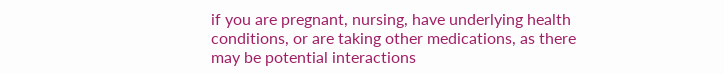if you are pregnant, nursing, have underlying health conditions, or are taking other medications, as there may be potential interactions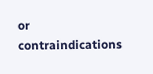or contraindications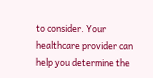to consider. Your healthcare provider can help you determine the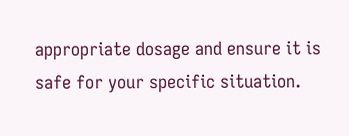appropriate dosage and ensure it is safe for your specific situation.